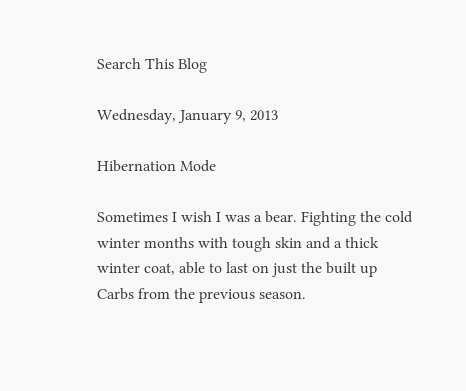Search This Blog

Wednesday, January 9, 2013

Hibernation Mode

Sometimes I wish I was a bear. Fighting the cold winter months with tough skin and a thick winter coat, able to last on just the built up Carbs from the previous season.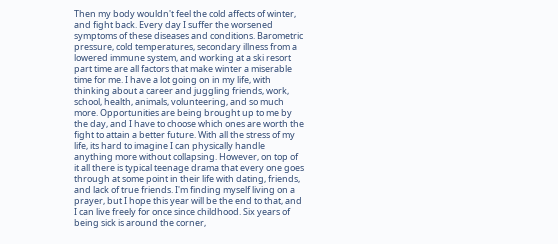Then my body wouldn't feel the cold affects of winter, and fight back. Every day I suffer the worsened symptoms of these diseases and conditions. Barometric pressure, cold temperatures, secondary illness from a lowered immune system, and working at a ski resort part time are all factors that make winter a miserable time for me. I have a lot going on in my life, with thinking about a career and juggling friends, work, school, health, animals, volunteering, and so much more. Opportunities are being brought up to me by the day, and I have to choose which ones are worth the fight to attain a better future. With all the stress of my life, its hard to imagine I can physically handle anything more without collapsing. However, on top of it all there is typical teenage drama that every one goes through at some point in their life with dating, friends, and lack of true friends. I'm finding myself living on a prayer, but I hope this year will be the end to that, and I can live freely for once since childhood. Six years of being sick is around the corner,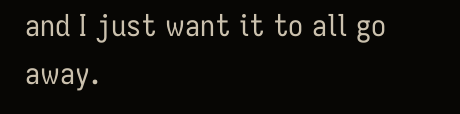and I just want it to all go away.